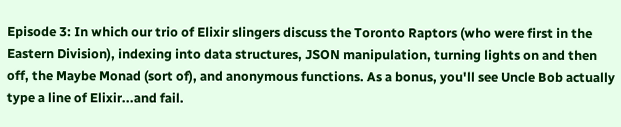Episode 3: In which our trio of Elixir slingers discuss the Toronto Raptors (who were first in the Eastern Division), indexing into data structures, JSON manipulation, turning lights on and then off, the Maybe Monad (sort of), and anonymous functions. As a bonus, you'll see Uncle Bob actually type a line of Elixir...and fail.